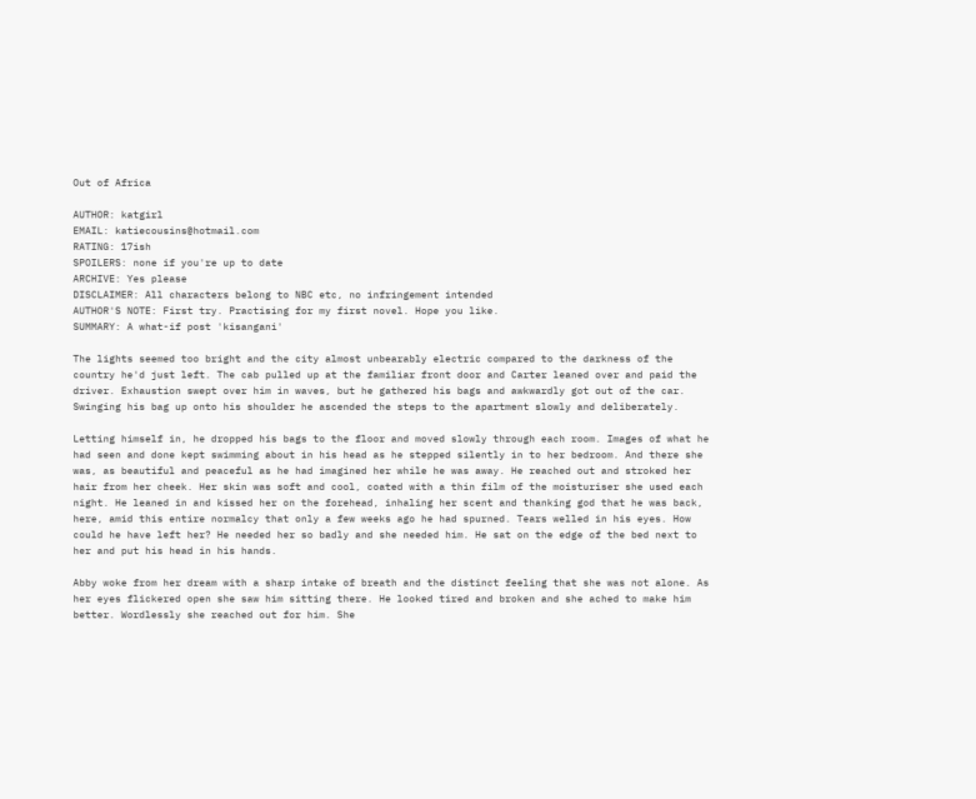Out of Africa

AUTHOR: katgirl
EMAIL: katiecousins@hotmail.com
RATING: 17ish
SPOILERS: none if you're up to date
ARCHIVE: Yes please
DISCLAIMER: All characters belong to NBC etc, no infringement intended
AUTHOR'S NOTE: First try. Practising for my first novel. Hope you like.
SUMMARY: A what-if post 'kisangani'

The lights seemed too bright and the city almost unbearably electric compared to the darkness of the country he'd just left. The cab pulled up at the familiar front door and Carter leaned over and paid the driver. Exhaustion swept over him in waves, but he gathered his bags and awkwardly got out of the car. Swinging his bag up onto his shoulder he ascended the steps to the apartment slowly and deliberately.

Letting himself in, he dropped his bags to the floor and moved slowly through each room. Images of what he had seen and done kept swimming about in his head as he stepped silently in to her bedroom. And there she was, as beautiful and peaceful as he had imagined her while he was away. He reached out and stroked her hair from her cheek. Her skin was soft and cool, coated with a thin film of the moisturiser she used each night. He leaned in and kissed her on the forehead, inhaling her scent and thanking god that he was back, here, amid this entire normalcy that only a few weeks ago he had spurned. Tears welled in his eyes. How could he have left her? He needed her so badly and she needed him. He sat on the edge of the bed next to her and put his head in his hands.

Abby woke from her dream with a sharp intake of breath and the distinct feeling that she was not alone. As her eyes flickered open she saw him sitting there. He looked tired and broken and she ached to make him better. Wordlessly she reached out for him. She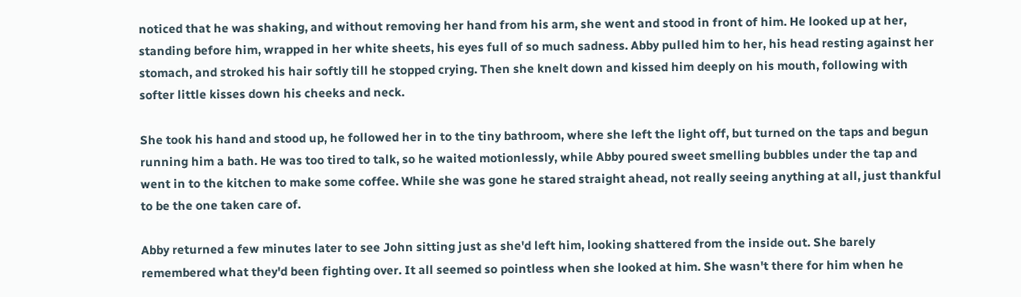noticed that he was shaking, and without removing her hand from his arm, she went and stood in front of him. He looked up at her, standing before him, wrapped in her white sheets, his eyes full of so much sadness. Abby pulled him to her, his head resting against her stomach, and stroked his hair softly till he stopped crying. Then she knelt down and kissed him deeply on his mouth, following with softer little kisses down his cheeks and neck.

She took his hand and stood up, he followed her in to the tiny bathroom, where she left the light off, but turned on the taps and begun running him a bath. He was too tired to talk, so he waited motionlessly, while Abby poured sweet smelling bubbles under the tap and went in to the kitchen to make some coffee. While she was gone he stared straight ahead, not really seeing anything at all, just thankful to be the one taken care of.

Abby returned a few minutes later to see John sitting just as she'd left him, looking shattered from the inside out. She barely remembered what they'd been fighting over. It all seemed so pointless when she looked at him. She wasn't there for him when he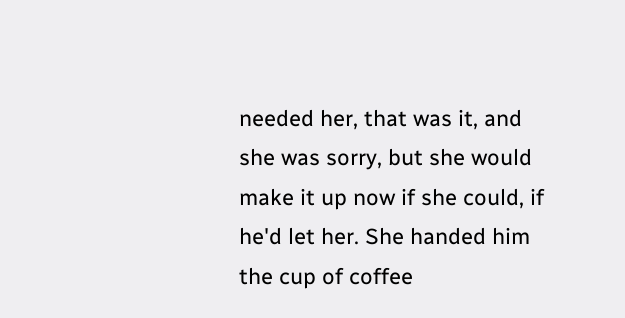needed her, that was it, and she was sorry, but she would make it up now if she could, if he'd let her. She handed him the cup of coffee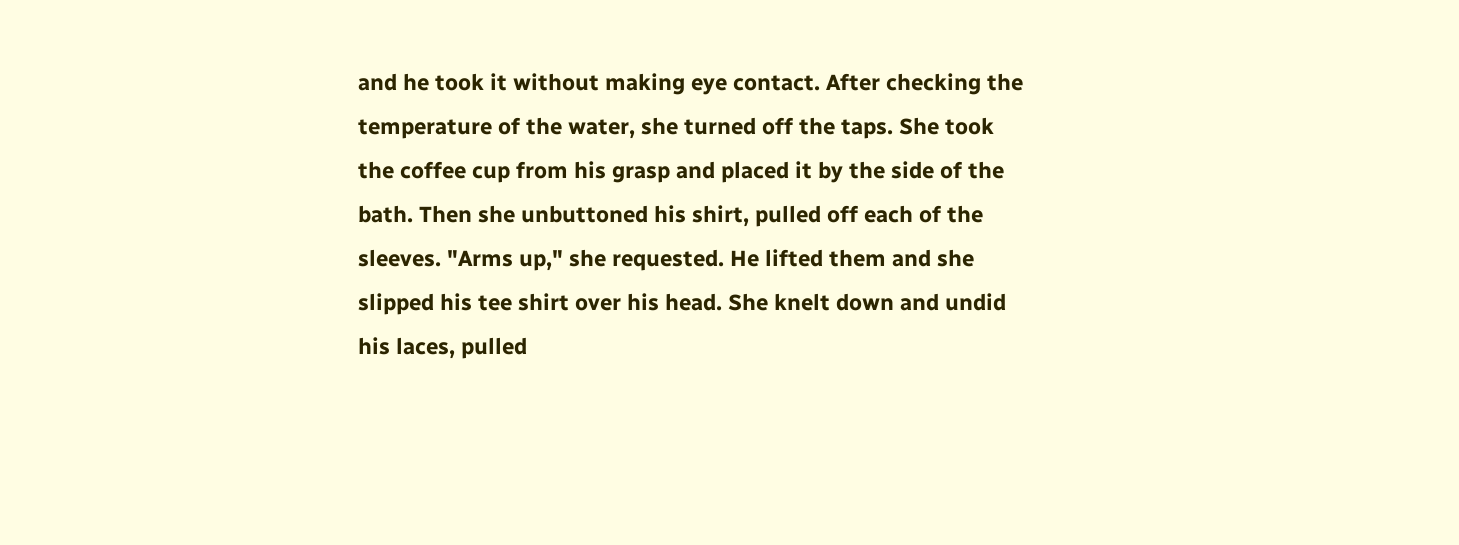and he took it without making eye contact. After checking the temperature of the water, she turned off the taps. She took the coffee cup from his grasp and placed it by the side of the bath. Then she unbuttoned his shirt, pulled off each of the sleeves. "Arms up," she requested. He lifted them and she slipped his tee shirt over his head. She knelt down and undid his laces, pulled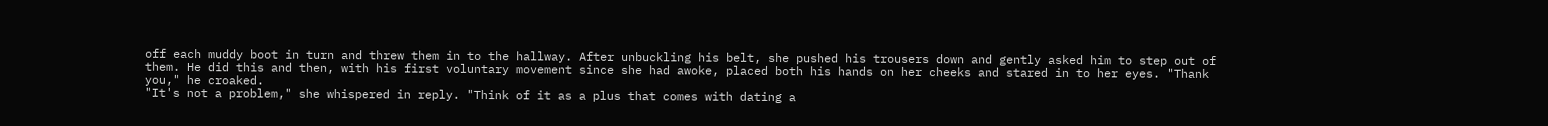off each muddy boot in turn and threw them in to the hallway. After unbuckling his belt, she pushed his trousers down and gently asked him to step out of them. He did this and then, with his first voluntary movement since she had awoke, placed both his hands on her cheeks and stared in to her eyes. "Thank you," he croaked.
"It's not a problem," she whispered in reply. "Think of it as a plus that comes with dating a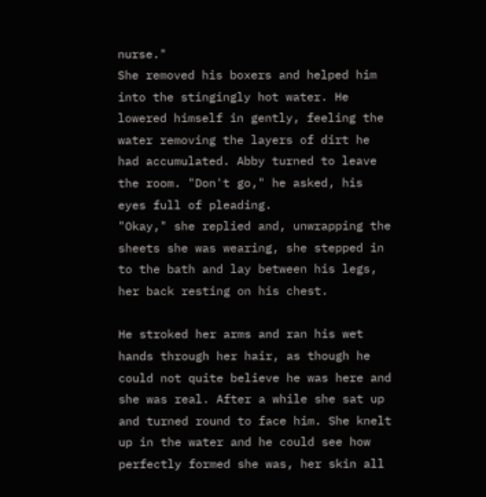nurse."
She removed his boxers and helped him into the stingingly hot water. He lowered himself in gently, feeling the water removing the layers of dirt he had accumulated. Abby turned to leave the room. "Don't go," he asked, his eyes full of pleading.
"Okay," she replied and, unwrapping the sheets she was wearing, she stepped in to the bath and lay between his legs, her back resting on his chest.

He stroked her arms and ran his wet hands through her hair, as though he could not quite believe he was here and she was real. After a while she sat up and turned round to face him. She knelt up in the water and he could see how perfectly formed she was, her skin all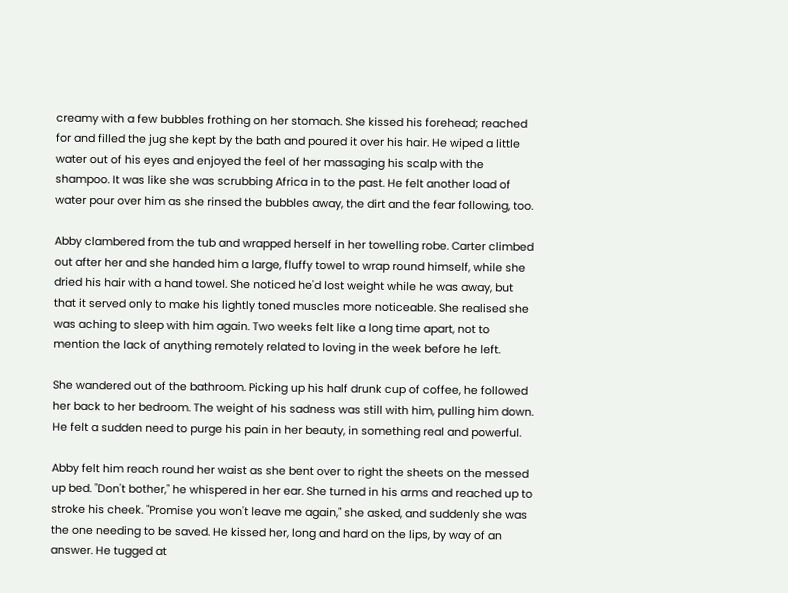creamy with a few bubbles frothing on her stomach. She kissed his forehead; reached for and filled the jug she kept by the bath and poured it over his hair. He wiped a little water out of his eyes and enjoyed the feel of her massaging his scalp with the shampoo. It was like she was scrubbing Africa in to the past. He felt another load of water pour over him as she rinsed the bubbles away, the dirt and the fear following, too.

Abby clambered from the tub and wrapped herself in her towelling robe. Carter climbed out after her and she handed him a large, fluffy towel to wrap round himself, while she dried his hair with a hand towel. She noticed he'd lost weight while he was away, but that it served only to make his lightly toned muscles more noticeable. She realised she was aching to sleep with him again. Two weeks felt like a long time apart, not to mention the lack of anything remotely related to loving in the week before he left.

She wandered out of the bathroom. Picking up his half drunk cup of coffee, he followed her back to her bedroom. The weight of his sadness was still with him, pulling him down. He felt a sudden need to purge his pain in her beauty, in something real and powerful.

Abby felt him reach round her waist as she bent over to right the sheets on the messed up bed. "Don't bother," he whispered in her ear. She turned in his arms and reached up to stroke his cheek. "Promise you won't leave me again," she asked, and suddenly she was the one needing to be saved. He kissed her, long and hard on the lips, by way of an answer. He tugged at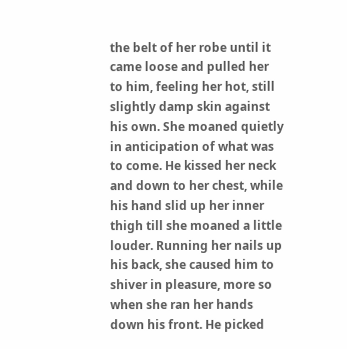the belt of her robe until it came loose and pulled her to him, feeling her hot, still slightly damp skin against his own. She moaned quietly in anticipation of what was to come. He kissed her neck and down to her chest, while his hand slid up her inner thigh till she moaned a little louder. Running her nails up his back, she caused him to shiver in pleasure, more so when she ran her hands down his front. He picked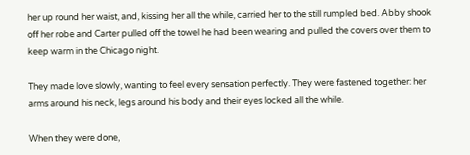her up round her waist, and, kissing her all the while, carried her to the still rumpled bed. Abby shook off her robe and Carter pulled off the towel he had been wearing and pulled the covers over them to keep warm in the Chicago night.

They made love slowly, wanting to feel every sensation perfectly. They were fastened together: her arms around his neck, legs around his body and their eyes locked all the while.

When they were done,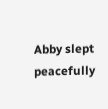Abby slept peacefully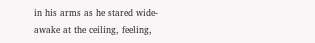in his arms as he stared wide-awake at the ceiling, feeling,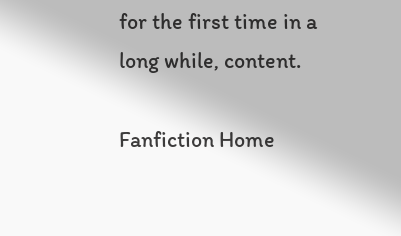for the first time in a long while, content.

Fanfiction Home